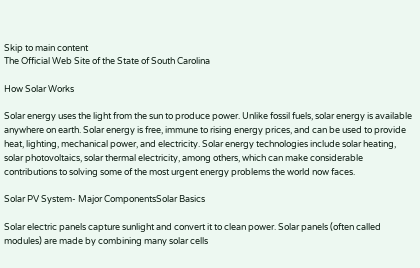Skip to main content
The Official Web Site of the State of South Carolina

How Solar Works

Solar energy uses the light from the sun to produce power. Unlike fossil fuels, solar energy is available anywhere on earth. Solar energy is free, immune to rising energy prices, and can be used to provide heat, lighting, mechanical power, and electricity. Solar energy technologies include solar heating, solar photovoltaics, solar thermal electricity, among others, which can make considerable contributions to solving some of the most urgent energy problems the world now faces.

Solar PV System- Major ComponentsSolar Basics

Solar electric panels capture sunlight and convert it to clean power. Solar panels (often called modules) are made by combining many solar cells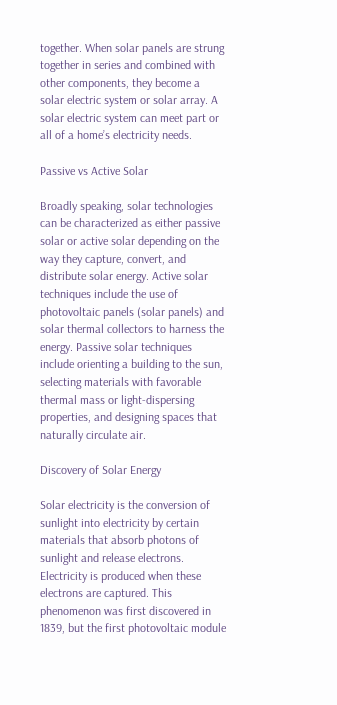together. When solar panels are strung together in series and combined with other components, they become a solar electric system or solar array. A solar electric system can meet part or all of a home’s electricity needs.

Passive vs Active Solar

Broadly speaking, solar technologies can be characterized as either passive solar or active solar depending on the way they capture, convert, and distribute solar energy. Active solar techniques include the use of photovoltaic panels (solar panels) and solar thermal collectors to harness the energy. Passive solar techniques include orienting a building to the sun, selecting materials with favorable thermal mass or light-dispersing properties, and designing spaces that naturally circulate air.

Discovery of Solar Energy

Solar electricity is the conversion of sunlight into electricity by certain materials that absorb photons of sunlight and release electrons. Electricity is produced when these electrons are captured. This phenomenon was first discovered in 1839, but the first photovoltaic module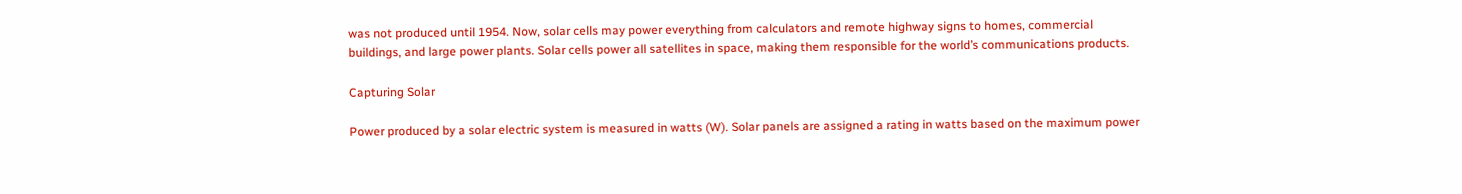was not produced until 1954. Now, solar cells may power everything from calculators and remote highway signs to homes, commercial buildings, and large power plants. Solar cells power all satellites in space, making them responsible for the world’s communications products.

Capturing Solar

Power produced by a solar electric system is measured in watts (W). Solar panels are assigned a rating in watts based on the maximum power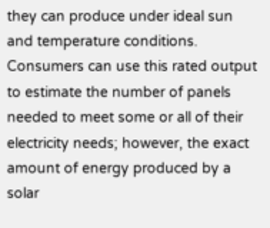they can produce under ideal sun and temperature conditions. Consumers can use this rated output to estimate the number of panels needed to meet some or all of their electricity needs; however, the exact amount of energy produced by a solar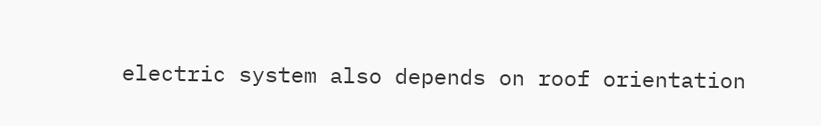electric system also depends on roof orientation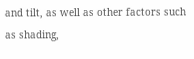and tilt, as well as other factors such as shading,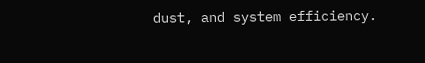dust, and system efficiency.